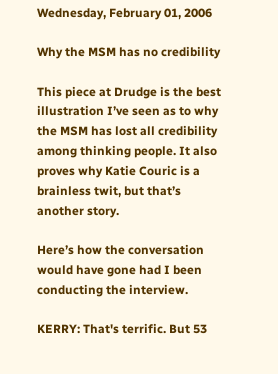Wednesday, February 01, 2006

Why the MSM has no credibility

This piece at Drudge is the best illustration I’ve seen as to why the MSM has lost all credibility among thinking people. It also proves why Katie Couric is a brainless twit, but that’s another story.

Here’s how the conversation would have gone had I been conducting the interview.

KERRY: That's terrific. But 53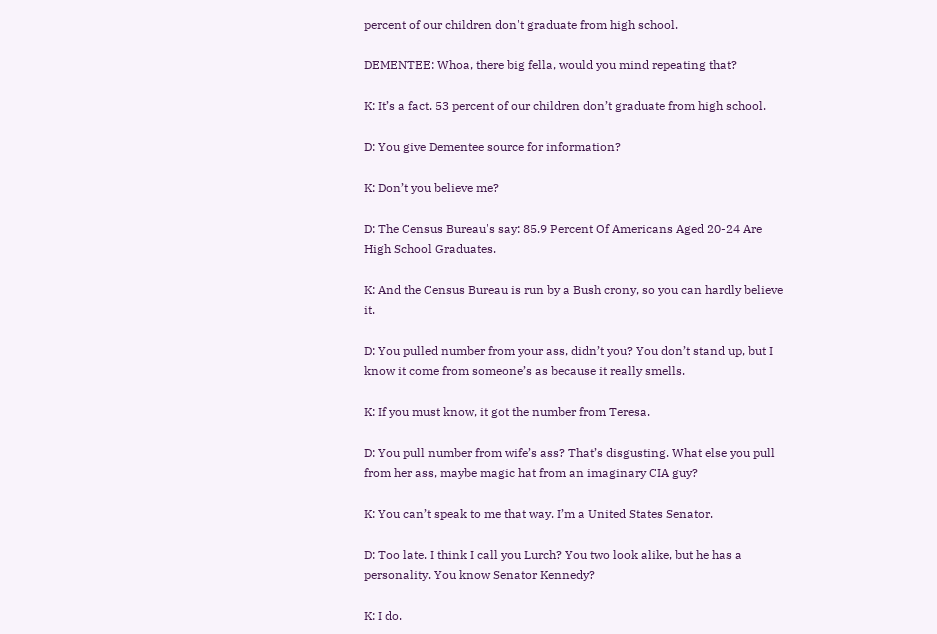percent of our children don't graduate from high school.

DEMENTEE: Whoa, there big fella, would you mind repeating that?

K: It’s a fact. 53 percent of our children don’t graduate from high school.

D: You give Dementee source for information?

K: Don’t you believe me?

D: The Census Bureau's say: 85.9 Percent Of Americans Aged 20-24 Are High School Graduates.

K: And the Census Bureau is run by a Bush crony, so you can hardly believe it.

D: You pulled number from your ass, didn’t you? You don’t stand up, but I know it come from someone’s as because it really smells.

K: If you must know, it got the number from Teresa.

D: You pull number from wife’s ass? That’s disgusting. What else you pull from her ass, maybe magic hat from an imaginary CIA guy?

K: You can’t speak to me that way. I’m a United States Senator.

D: Too late. I think I call you Lurch? You two look alike, but he has a personality. You know Senator Kennedy?

K: I do.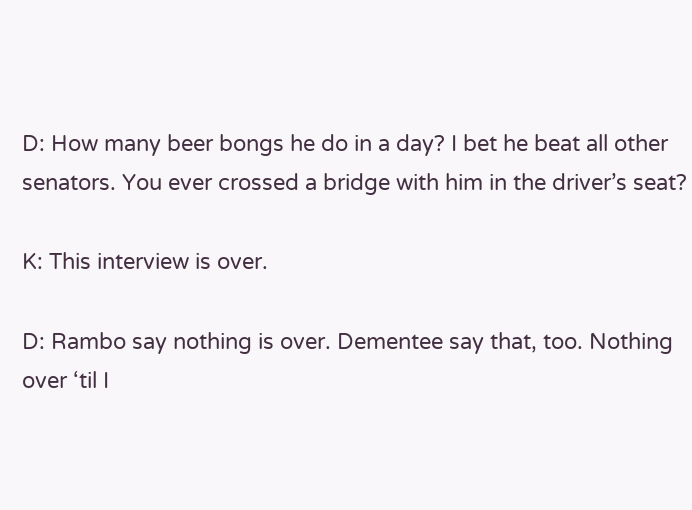D: How many beer bongs he do in a day? I bet he beat all other senators. You ever crossed a bridge with him in the driver’s seat?

K: This interview is over.

D: Rambo say nothing is over. Dementee say that, too. Nothing over ‘til I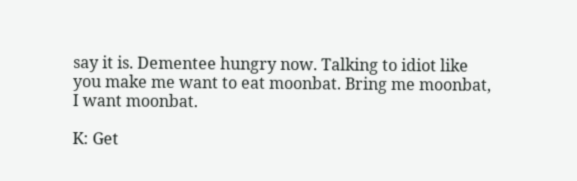say it is. Dementee hungry now. Talking to idiot like you make me want to eat moonbat. Bring me moonbat, I want moonbat.

K: Get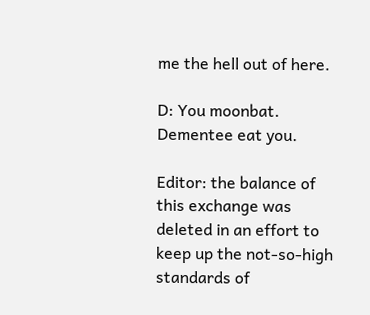me the hell out of here.

D: You moonbat. Dementee eat you.

Editor: the balance of this exchange was deleted in an effort to keep up the not-so-high standards of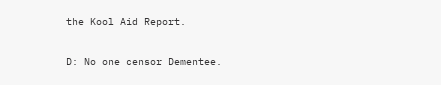the Kool Aid Report.

D: No one censor Dementee.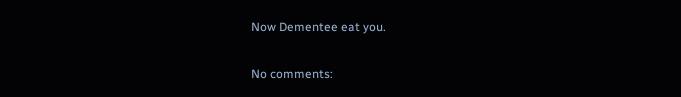Now Dementee eat you.

No comments: